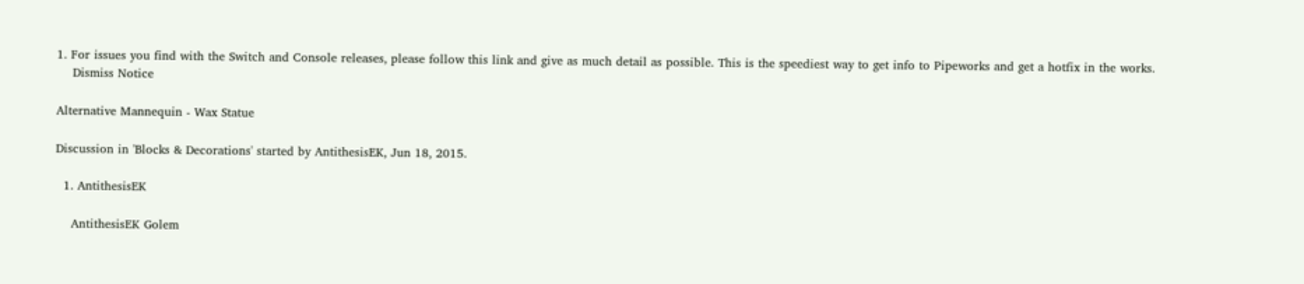1. For issues you find with the Switch and Console releases, please follow this link and give as much detail as possible. This is the speediest way to get info to Pipeworks and get a hotfix in the works.
    Dismiss Notice

Alternative Mannequin - Wax Statue

Discussion in 'Blocks & Decorations' started by AntithesisEK, Jun 18, 2015.

  1. AntithesisEK

    AntithesisEK Golem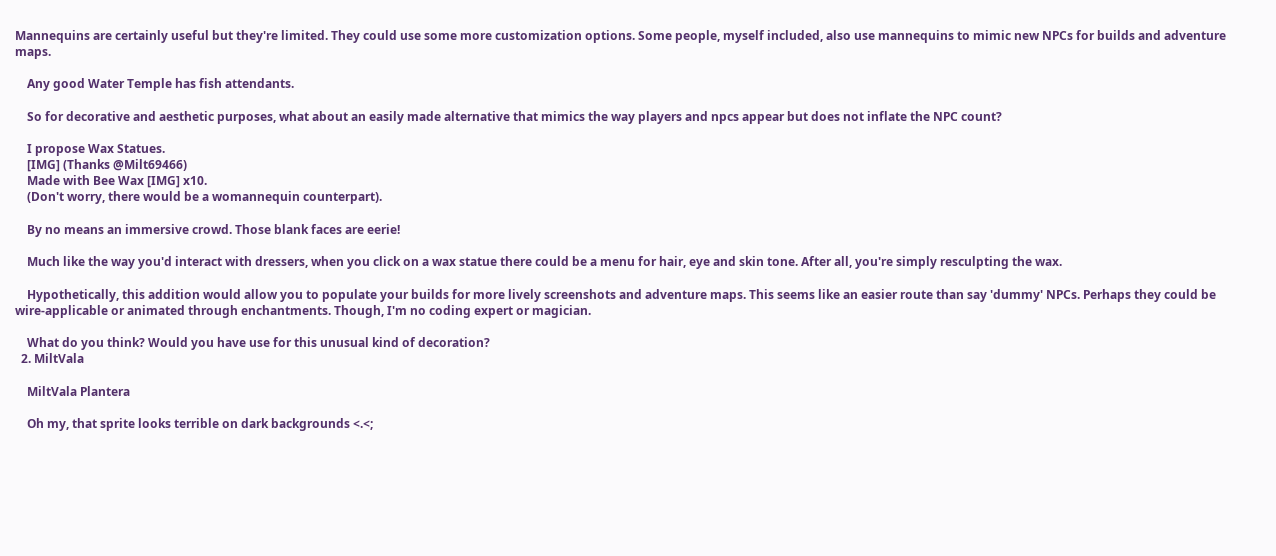Mannequins are certainly useful but they're limited. They could use some more customization options. Some people, myself included, also use mannequins to mimic new NPCs for builds and adventure maps.

    Any good Water Temple has fish attendants.

    So for decorative and aesthetic purposes, what about an easily made alternative that mimics the way players and npcs appear but does not inflate the NPC count?

    I propose Wax Statues.
    [IMG] (Thanks @Milt69466)
    Made with Bee Wax [IMG] x10.
    (Don't worry, there would be a womannequin counterpart).

    By no means an immersive crowd. Those blank faces are eerie!

    Much like the way you'd interact with dressers, when you click on a wax statue there could be a menu for hair, eye and skin tone. After all, you're simply resculpting the wax.

    Hypothetically, this addition would allow you to populate your builds for more lively screenshots and adventure maps. This seems like an easier route than say 'dummy' NPCs. Perhaps they could be wire-applicable or animated through enchantments. Though, I'm no coding expert or magician.

    What do you think? Would you have use for this unusual kind of decoration?
  2. MiltVala

    MiltVala Plantera

    Oh my, that sprite looks terrible on dark backgrounds <.<;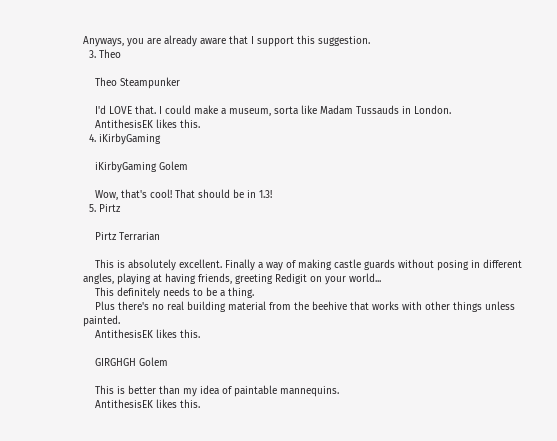Anyways, you are already aware that I support this suggestion.
  3. Theo

    Theo Steampunker

    I'd LOVE that. I could make a museum, sorta like Madam Tussauds in London.
    AntithesisEK likes this.
  4. iKirbyGaming

    iKirbyGaming Golem

    Wow, that's cool! That should be in 1.3!
  5. Pirtz

    Pirtz Terrarian

    This is absolutely excellent. Finally a way of making castle guards without posing in different angles, playing at having friends, greeting Redigit on your world...
    This definitely needs to be a thing.
    Plus there's no real building material from the beehive that works with other things unless painted.
    AntithesisEK likes this.

    GIRGHGH Golem

    This is better than my idea of paintable mannequins.
    AntithesisEK likes this.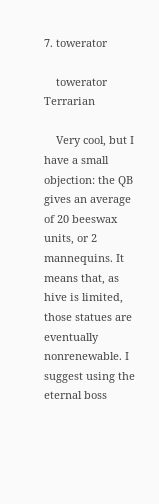7. towerator

    towerator Terrarian

    Very cool, but I have a small objection: the QB gives an average of 20 beeswax units, or 2 mannequins. It means that, as hive is limited, those statues are eventually nonrenewable. I suggest using the eternal boss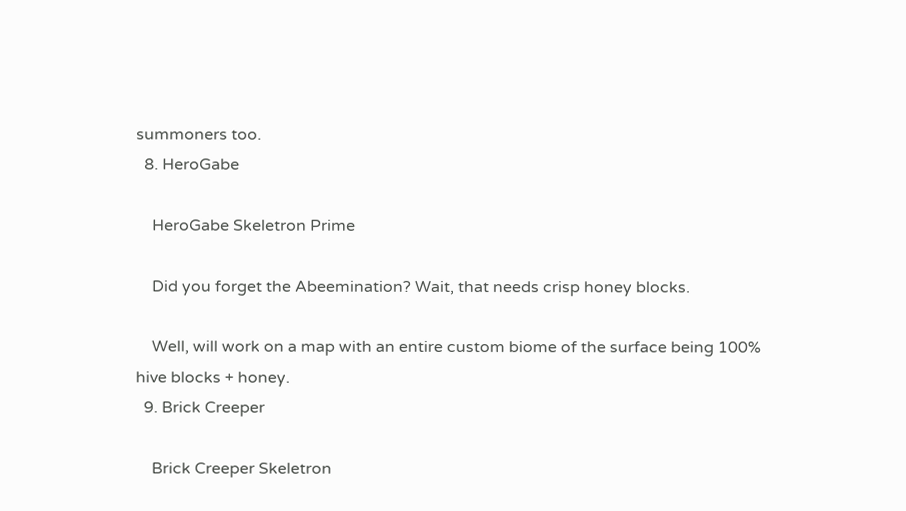summoners too.
  8. HeroGabe

    HeroGabe Skeletron Prime

    Did you forget the Abeemination? Wait, that needs crisp honey blocks.

    Well, will work on a map with an entire custom biome of the surface being 100% hive blocks + honey.
  9. Brick Creeper

    Brick Creeper Skeletron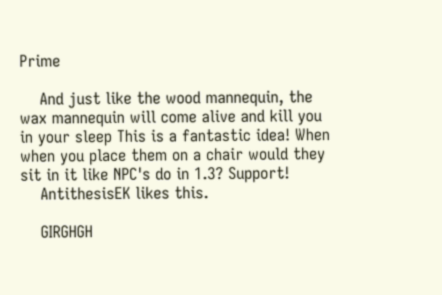Prime

    And just like the wood mannequin, the wax mannequin will come alive and kill you in your sleep This is a fantastic idea! When when you place them on a chair would they sit in it like NPC's do in 1.3? Support!
    AntithesisEK likes this.

    GIRGHGH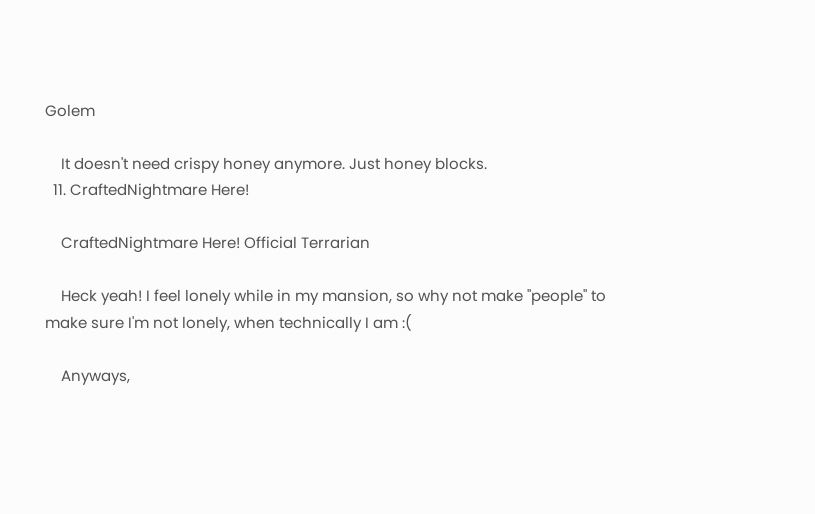Golem

    It doesn't need crispy honey anymore. Just honey blocks.
  11. CraftedNightmare Here!

    CraftedNightmare Here! Official Terrarian

    Heck yeah! I feel lonely while in my mansion, so why not make "people" to make sure I'm not lonely, when technically I am :(

    Anyways,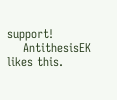support!
    AntithesisEK likes this.